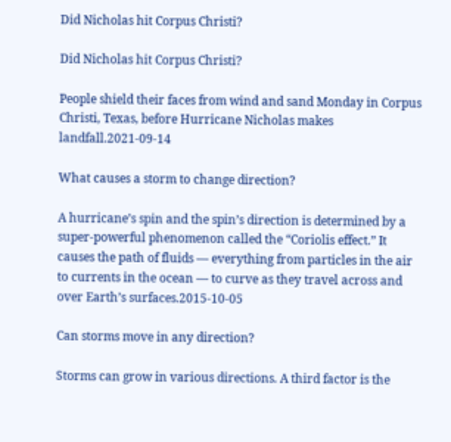Did Nicholas hit Corpus Christi?

Did Nicholas hit Corpus Christi?

People shield their faces from wind and sand Monday in Corpus Christi, Texas, before Hurricane Nicholas makes landfall.2021-09-14

What causes a storm to change direction?

A hurricane’s spin and the spin’s direction is determined by a super-powerful phenomenon called the “Coriolis effect.” It causes the path of fluids — everything from particles in the air to currents in the ocean — to curve as they travel across and over Earth’s surfaces.2015-10-05

Can storms move in any direction?

Storms can grow in various directions. A third factor is the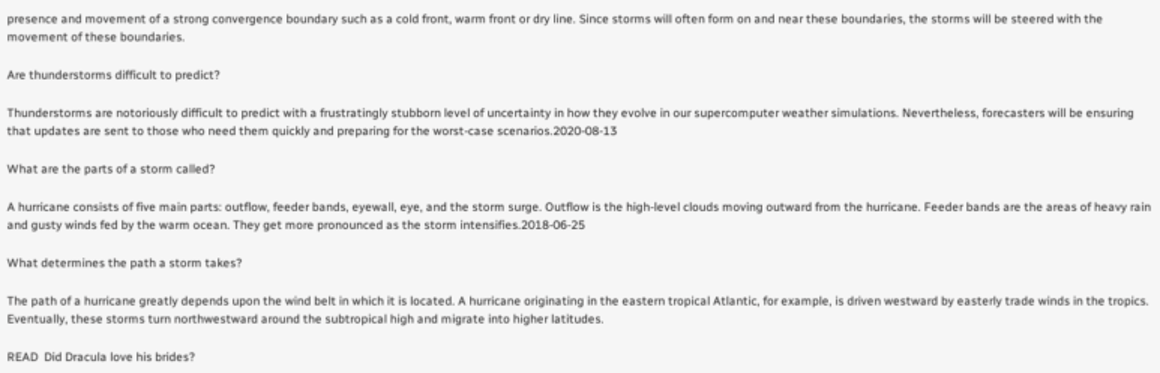presence and movement of a strong convergence boundary such as a cold front, warm front or dry line. Since storms will often form on and near these boundaries, the storms will be steered with the movement of these boundaries.

Are thunderstorms difficult to predict?

Thunderstorms are notoriously difficult to predict with a frustratingly stubborn level of uncertainty in how they evolve in our supercomputer weather simulations. Nevertheless, forecasters will be ensuring that updates are sent to those who need them quickly and preparing for the worst-case scenarios.2020-08-13

What are the parts of a storm called?

A hurricane consists of five main parts: outflow, feeder bands, eyewall, eye, and the storm surge. Outflow is the high-level clouds moving outward from the hurricane. Feeder bands are the areas of heavy rain and gusty winds fed by the warm ocean. They get more pronounced as the storm intensifies.2018-06-25

What determines the path a storm takes?

The path of a hurricane greatly depends upon the wind belt in which it is located. A hurricane originating in the eastern tropical Atlantic, for example, is driven westward by easterly trade winds in the tropics. Eventually, these storms turn northwestward around the subtropical high and migrate into higher latitudes.

READ  Did Dracula love his brides?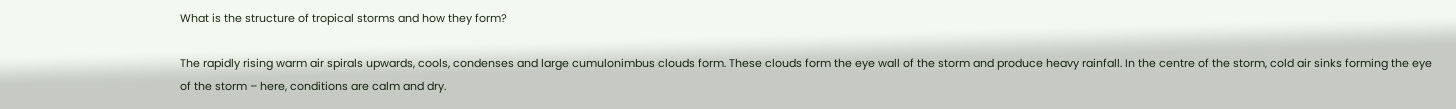What is the structure of tropical storms and how they form?

The rapidly rising warm air spirals upwards, cools, condenses and large cumulonimbus clouds form. These clouds form the eye wall of the storm and produce heavy rainfall. In the centre of the storm, cold air sinks forming the eye of the storm – here, conditions are calm and dry.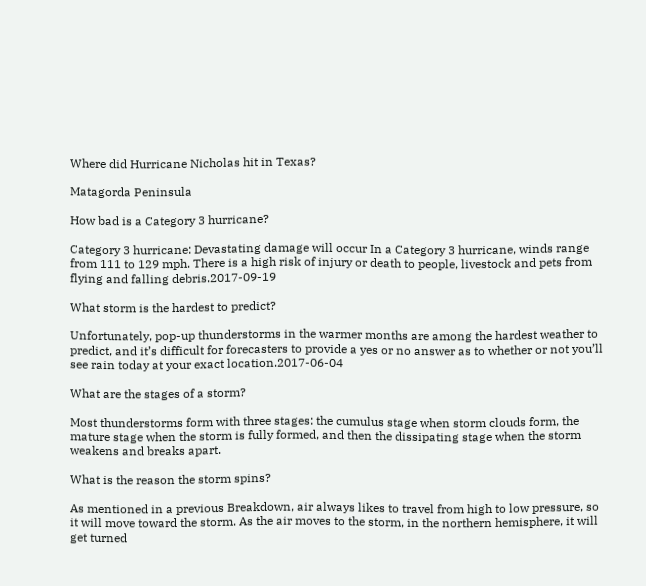Where did Hurricane Nicholas hit in Texas?

Matagorda Peninsula

How bad is a Category 3 hurricane?

Category 3 hurricane: Devastating damage will occur In a Category 3 hurricane, winds range from 111 to 129 mph. There is a high risk of injury or death to people, livestock and pets from flying and falling debris.2017-09-19

What storm is the hardest to predict?

Unfortunately, pop-up thunderstorms in the warmer months are among the hardest weather to predict, and it’s difficult for forecasters to provide a yes or no answer as to whether or not you’ll see rain today at your exact location.2017-06-04

What are the stages of a storm?

Most thunderstorms form with three stages: the cumulus stage when storm clouds form, the mature stage when the storm is fully formed, and then the dissipating stage when the storm weakens and breaks apart.

What is the reason the storm spins?

As mentioned in a previous Breakdown, air always likes to travel from high to low pressure, so it will move toward the storm. As the air moves to the storm, in the northern hemisphere, it will get turned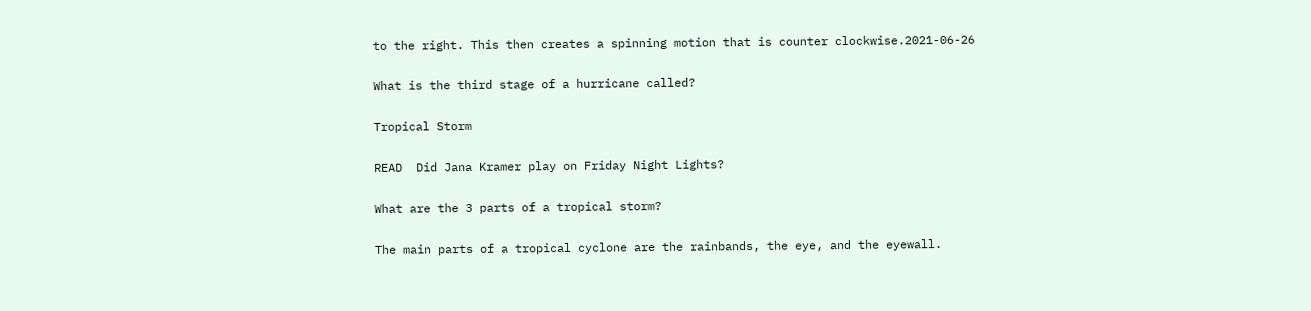to the right. This then creates a spinning motion that is counter clockwise.2021-06-26

What is the third stage of a hurricane called?

Tropical Storm

READ  Did Jana Kramer play on Friday Night Lights?

What are the 3 parts of a tropical storm?

The main parts of a tropical cyclone are the rainbands, the eye, and the eyewall.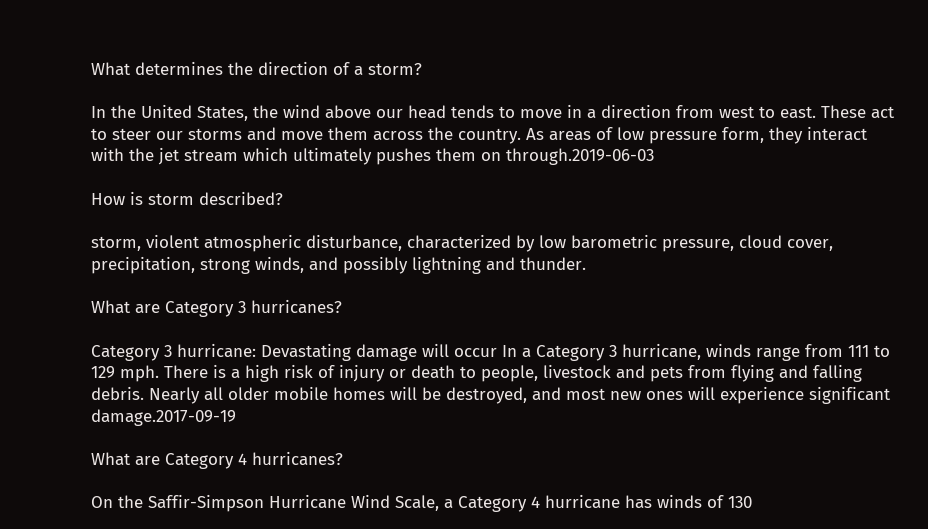What determines the direction of a storm?

In the United States, the wind above our head tends to move in a direction from west to east. These act to steer our storms and move them across the country. As areas of low pressure form, they interact with the jet stream which ultimately pushes them on through.2019-06-03

How is storm described?

storm, violent atmospheric disturbance, characterized by low barometric pressure, cloud cover, precipitation, strong winds, and possibly lightning and thunder.

What are Category 3 hurricanes?

Category 3 hurricane: Devastating damage will occur In a Category 3 hurricane, winds range from 111 to 129 mph. There is a high risk of injury or death to people, livestock and pets from flying and falling debris. Nearly all older mobile homes will be destroyed, and most new ones will experience significant damage.2017-09-19

What are Category 4 hurricanes?

On the Saffir-Simpson Hurricane Wind Scale, a Category 4 hurricane has winds of 130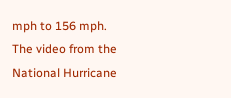mph to 156 mph. The video from the National Hurricane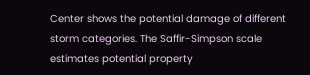Center shows the potential damage of different storm categories. The Saffir-Simpson scale estimates potential property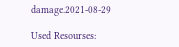damage.2021-08-29

Used Resourses: